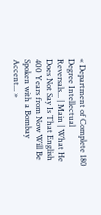« Department of Complete 180 Degree Intellectual Reversals... | Main | What He Does Not Say Is That English 400 Years from Now Will Be Spoken with a Bombay Accent... »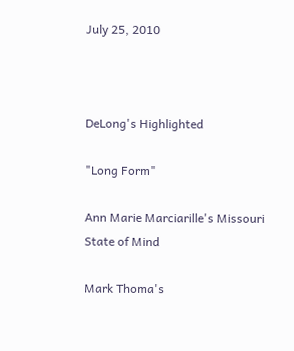July 25, 2010



DeLong's Highlighted

"Long Form"

Ann Marie Marciarille's Missouri State of Mind

Mark Thoma's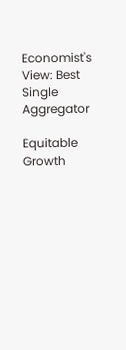Economist's View: Best Single Aggregator

Equitable Growth